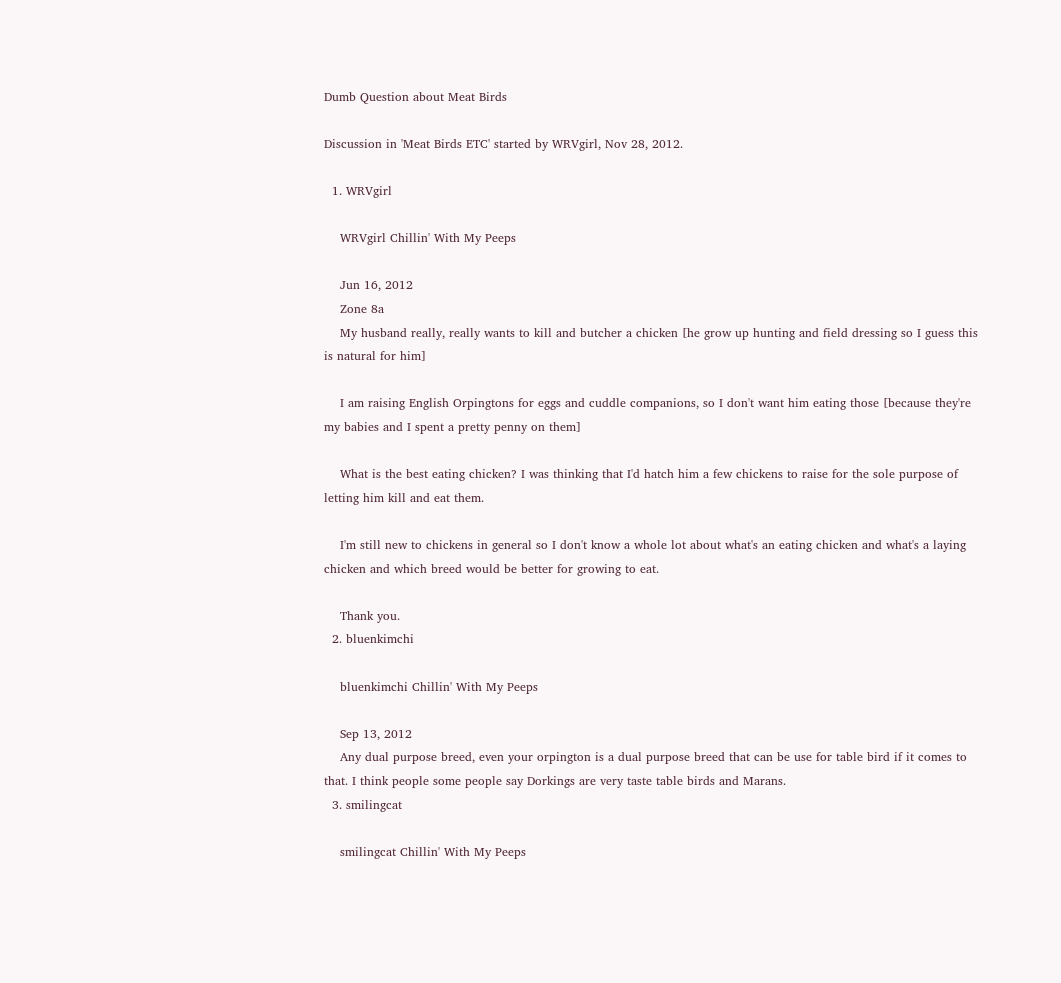Dumb Question about Meat Birds

Discussion in 'Meat Birds ETC' started by WRVgirl, Nov 28, 2012.

  1. WRVgirl

    WRVgirl Chillin' With My Peeps

    Jun 16, 2012
    Zone 8a
    My husband really, really wants to kill and butcher a chicken [he grow up hunting and field dressing so I guess this is natural for him]

    I am raising English Orpingtons for eggs and cuddle companions, so I don't want him eating those [because they're my babies and I spent a pretty penny on them]

    What is the best eating chicken? I was thinking that I'd hatch him a few chickens to raise for the sole purpose of letting him kill and eat them.

    I'm still new to chickens in general so I don't know a whole lot about what's an eating chicken and what's a laying chicken and which breed would be better for growing to eat.

    Thank you.
  2. bluenkimchi

    bluenkimchi Chillin' With My Peeps

    Sep 13, 2012
    Any dual purpose breed, even your orpington is a dual purpose breed that can be use for table bird if it comes to that. I think people some people say Dorkings are very taste table birds and Marans.
  3. smilingcat

    smilingcat Chillin' With My Peeps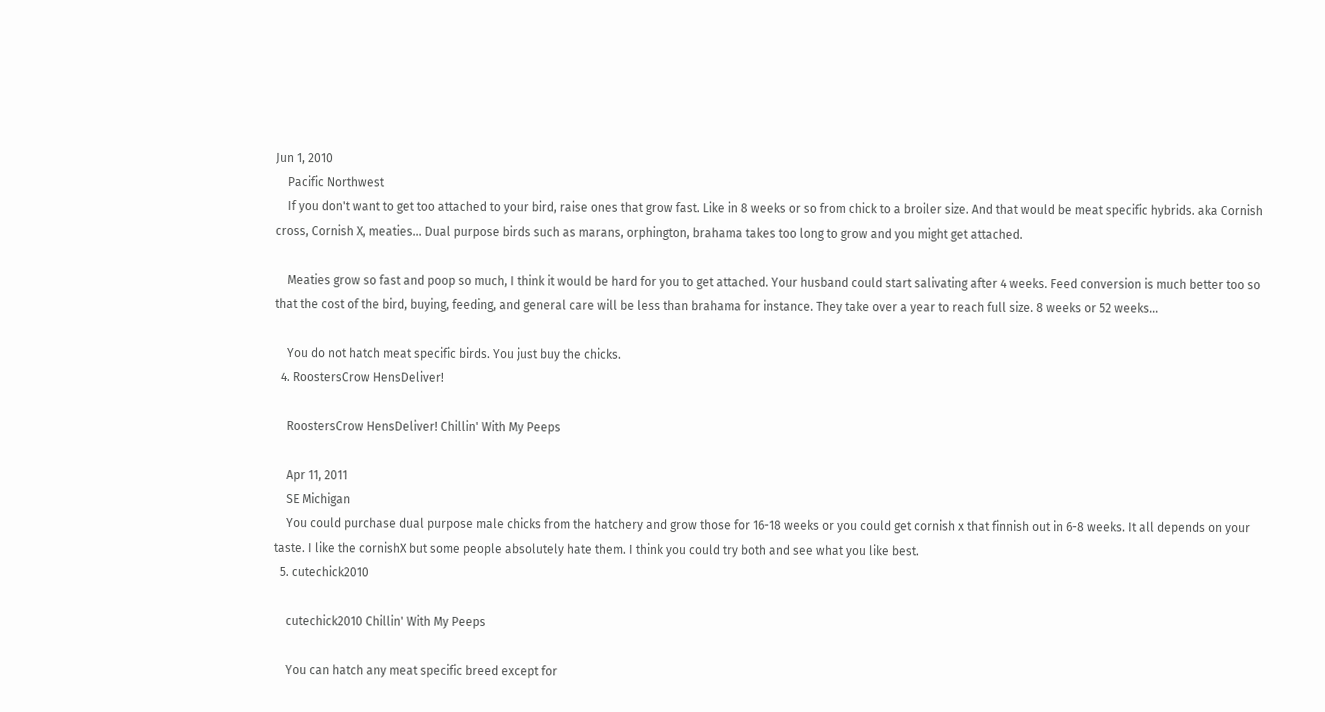Jun 1, 2010
    Pacific Northwest
    If you don't want to get too attached to your bird, raise ones that grow fast. Like in 8 weeks or so from chick to a broiler size. And that would be meat specific hybrids. aka Cornish cross, Cornish X, meaties... Dual purpose birds such as marans, orphington, brahama takes too long to grow and you might get attached.

    Meaties grow so fast and poop so much, I think it would be hard for you to get attached. Your husband could start salivating after 4 weeks. Feed conversion is much better too so that the cost of the bird, buying, feeding, and general care will be less than brahama for instance. They take over a year to reach full size. 8 weeks or 52 weeks...

    You do not hatch meat specific birds. You just buy the chicks.
  4. RoostersCrow HensDeliver!

    RoostersCrow HensDeliver! Chillin' With My Peeps

    Apr 11, 2011
    SE Michigan
    You could purchase dual purpose male chicks from the hatchery and grow those for 16-18 weeks or you could get cornish x that finnish out in 6-8 weeks. It all depends on your taste. I like the cornishX but some people absolutely hate them. I think you could try both and see what you like best.
  5. cutechick2010

    cutechick2010 Chillin' With My Peeps

    You can hatch any meat specific breed except for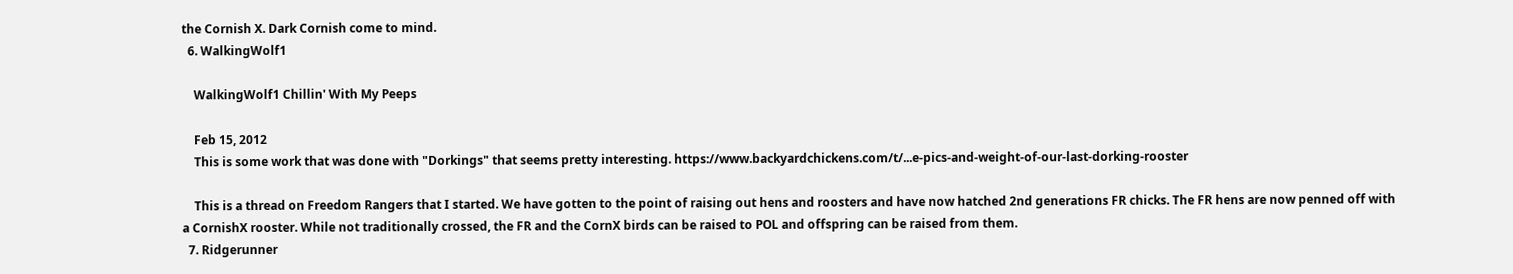the Cornish X. Dark Cornish come to mind.
  6. WalkingWolf1

    WalkingWolf1 Chillin' With My Peeps

    Feb 15, 2012
    This is some work that was done with "Dorkings" that seems pretty interesting. https://www.backyardchickens.com/t/...e-pics-and-weight-of-our-last-dorking-rooster

    This is a thread on Freedom Rangers that I started. We have gotten to the point of raising out hens and roosters and have now hatched 2nd generations FR chicks. The FR hens are now penned off with a CornishX rooster. While not traditionally crossed, the FR and the CornX birds can be raised to POL and offspring can be raised from them.
  7. Ridgerunner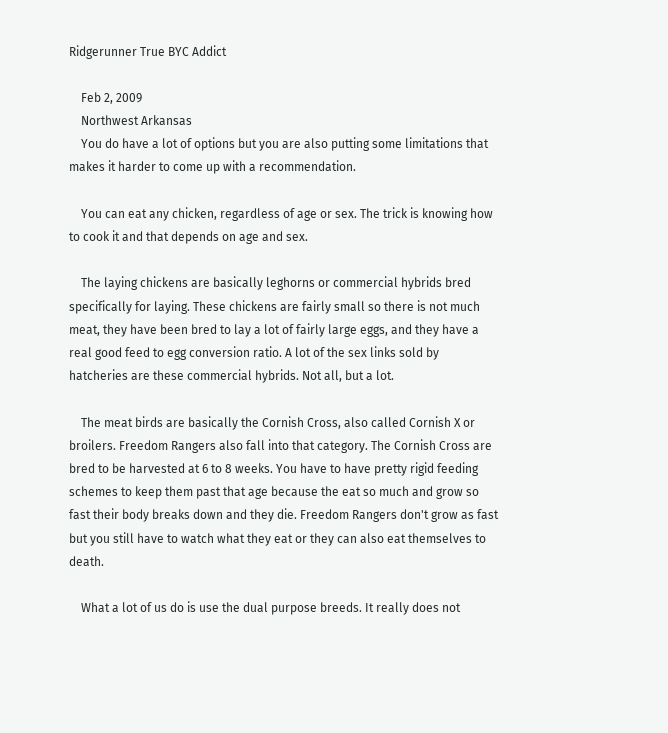Ridgerunner True BYC Addict

    Feb 2, 2009
    Northwest Arkansas
    You do have a lot of options but you are also putting some limitations that makes it harder to come up with a recommendation.

    You can eat any chicken, regardless of age or sex. The trick is knowing how to cook it and that depends on age and sex.

    The laying chickens are basically leghorns or commercial hybrids bred specifically for laying. These chickens are fairly small so there is not much meat, they have been bred to lay a lot of fairly large eggs, and they have a real good feed to egg conversion ratio. A lot of the sex links sold by hatcheries are these commercial hybrids. Not all, but a lot.

    The meat birds are basically the Cornish Cross, also called Cornish X or broilers. Freedom Rangers also fall into that category. The Cornish Cross are bred to be harvested at 6 to 8 weeks. You have to have pretty rigid feeding schemes to keep them past that age because the eat so much and grow so fast their body breaks down and they die. Freedom Rangers don't grow as fast but you still have to watch what they eat or they can also eat themselves to death.

    What a lot of us do is use the dual purpose breeds. It really does not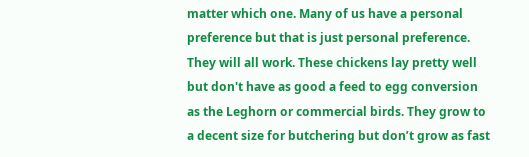matter which one. Many of us have a personal preference but that is just personal preference. They will all work. These chickens lay pretty well but don't have as good a feed to egg conversion as the Leghorn or commercial birds. They grow to a decent size for butchering but don’t grow as fast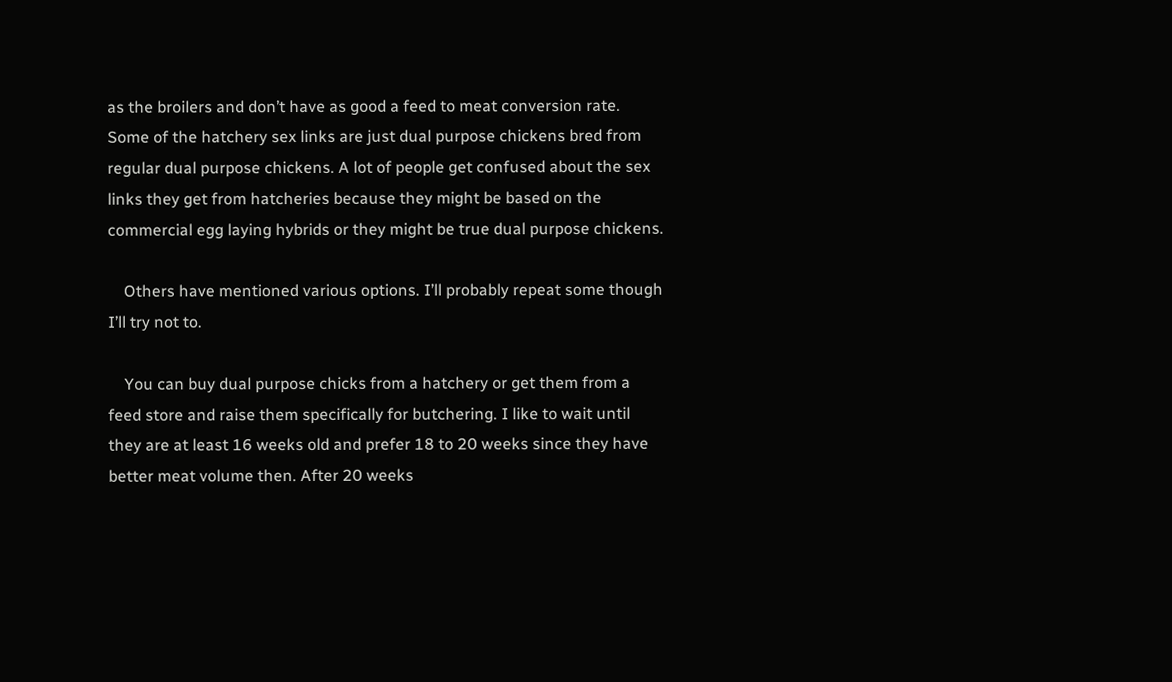as the broilers and don’t have as good a feed to meat conversion rate. Some of the hatchery sex links are just dual purpose chickens bred from regular dual purpose chickens. A lot of people get confused about the sex links they get from hatcheries because they might be based on the commercial egg laying hybrids or they might be true dual purpose chickens.

    Others have mentioned various options. I’ll probably repeat some though I’ll try not to.

    You can buy dual purpose chicks from a hatchery or get them from a feed store and raise them specifically for butchering. I like to wait until they are at least 16 weeks old and prefer 18 to 20 weeks since they have better meat volume then. After 20 weeks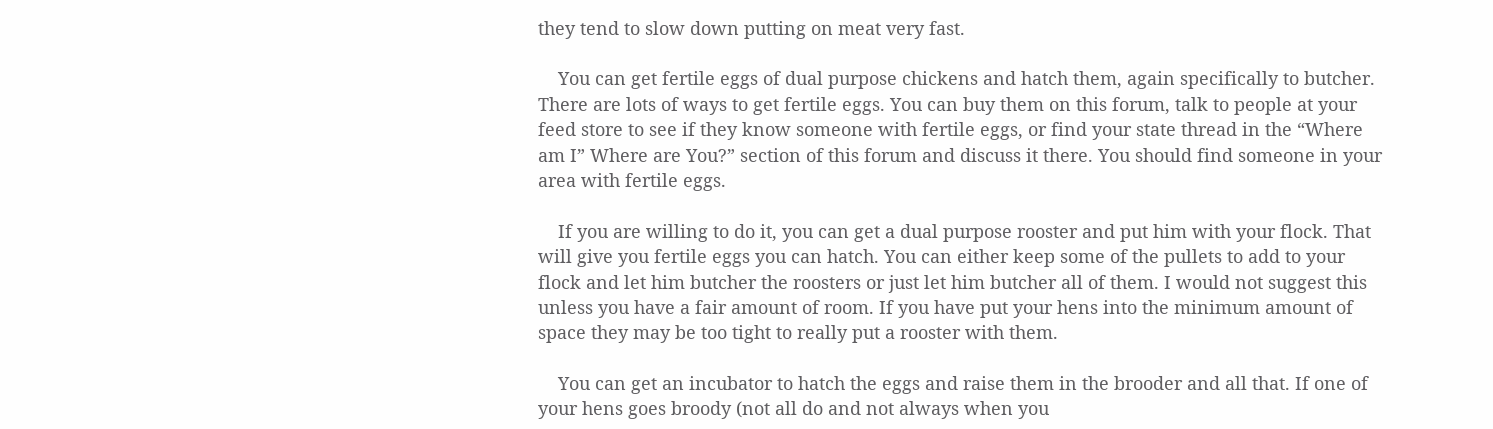they tend to slow down putting on meat very fast.

    You can get fertile eggs of dual purpose chickens and hatch them, again specifically to butcher. There are lots of ways to get fertile eggs. You can buy them on this forum, talk to people at your feed store to see if they know someone with fertile eggs, or find your state thread in the “Where am I” Where are You?” section of this forum and discuss it there. You should find someone in your area with fertile eggs.

    If you are willing to do it, you can get a dual purpose rooster and put him with your flock. That will give you fertile eggs you can hatch. You can either keep some of the pullets to add to your flock and let him butcher the roosters or just let him butcher all of them. I would not suggest this unless you have a fair amount of room. If you have put your hens into the minimum amount of space they may be too tight to really put a rooster with them.

    You can get an incubator to hatch the eggs and raise them in the brooder and all that. If one of your hens goes broody (not all do and not always when you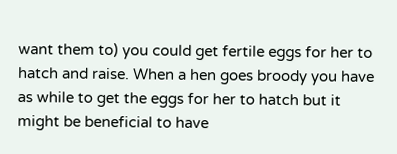want them to) you could get fertile eggs for her to hatch and raise. When a hen goes broody you have as while to get the eggs for her to hatch but it might be beneficial to have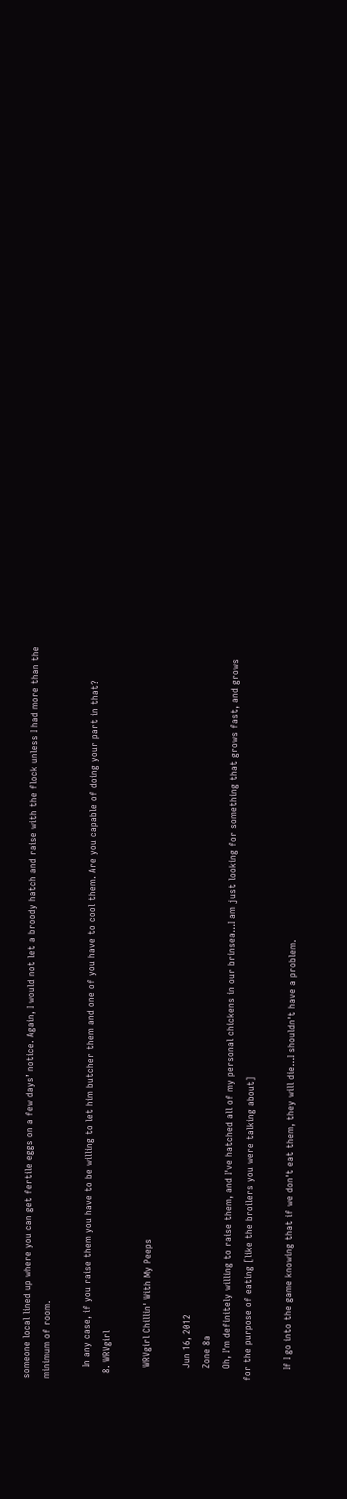someone local lined up where you can get fertile eggs on a few days’ notice. Again, I would not let a broody hatch and raise with the flock unless I had more than the minimum of room.

    In any case, if you raise them you have to be willing to let him butcher them and one of you have to cool them. Are you capable of doing your part in that?
  8. WRVgirl

    WRVgirl Chillin' With My Peeps

    Jun 16, 2012
    Zone 8a
    Oh, I'm definitely willing to raise them, and I've hatched all of my personal chickens in our brinsea...I am just looking for something that grows fast, and grows for the purpose of eating [like the broilers you were talking about]

    If I go into the game knowing that if we don't eat them, they will die...I shouldn't have a problem.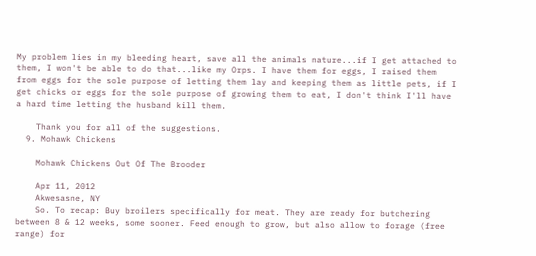My problem lies in my bleeding heart, save all the animals nature...if I get attached to them, I won't be able to do that...like my Orps. I have them for eggs, I raised them from eggs for the sole purpose of letting them lay and keeping them as little pets, if I get chicks or eggs for the sole purpose of growing them to eat, I don't think I'll have a hard time letting the husband kill them.

    Thank you for all of the suggestions.
  9. Mohawk Chickens

    Mohawk Chickens Out Of The Brooder

    Apr 11, 2012
    Akwesasne, NY
    So. To recap: Buy broilers specifically for meat. They are ready for butchering between 8 & 12 weeks, some sooner. Feed enough to grow, but also allow to forage (free range) for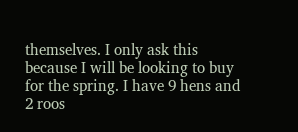themselves. I only ask this because I will be looking to buy for the spring. I have 9 hens and 2 roos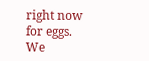right now for eggs. We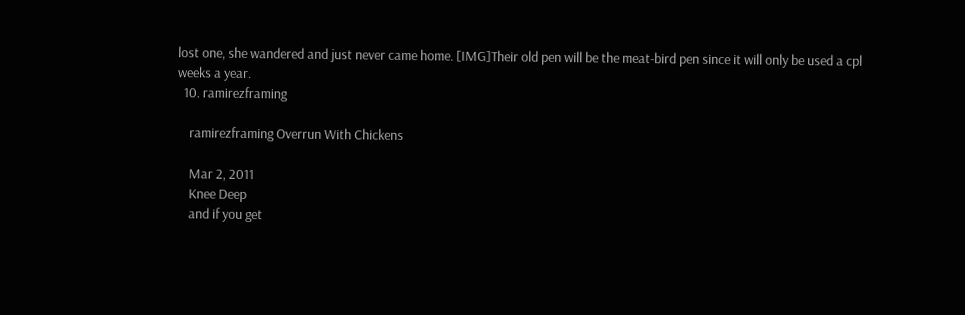lost one, she wandered and just never came home. [IMG]Their old pen will be the meat-bird pen since it will only be used a cpl weeks a year.
  10. ramirezframing

    ramirezframing Overrun With Chickens

    Mar 2, 2011
    Knee Deep
    and if you get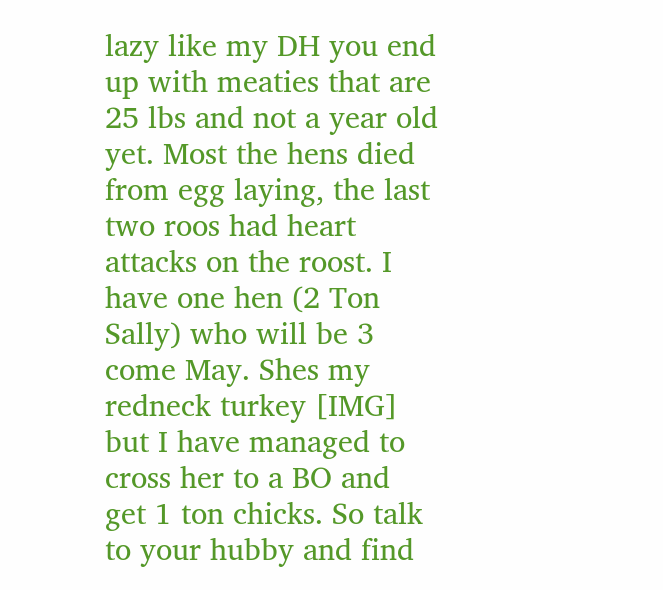lazy like my DH you end up with meaties that are 25 lbs and not a year old yet. Most the hens died from egg laying, the last two roos had heart attacks on the roost. I have one hen (2 Ton Sally) who will be 3 come May. Shes my redneck turkey [IMG] but I have managed to cross her to a BO and get 1 ton chicks. So talk to your hubby and find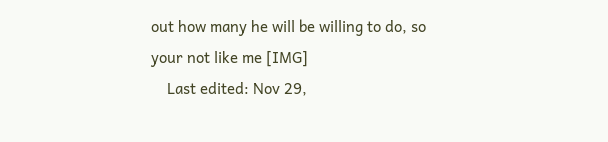out how many he will be willing to do, so your not like me [IMG]
    Last edited: Nov 29,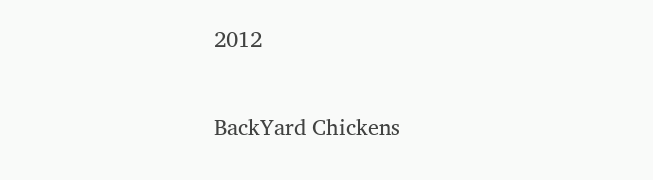2012

BackYard Chickens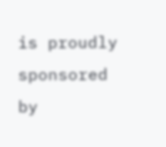is proudly sponsored by